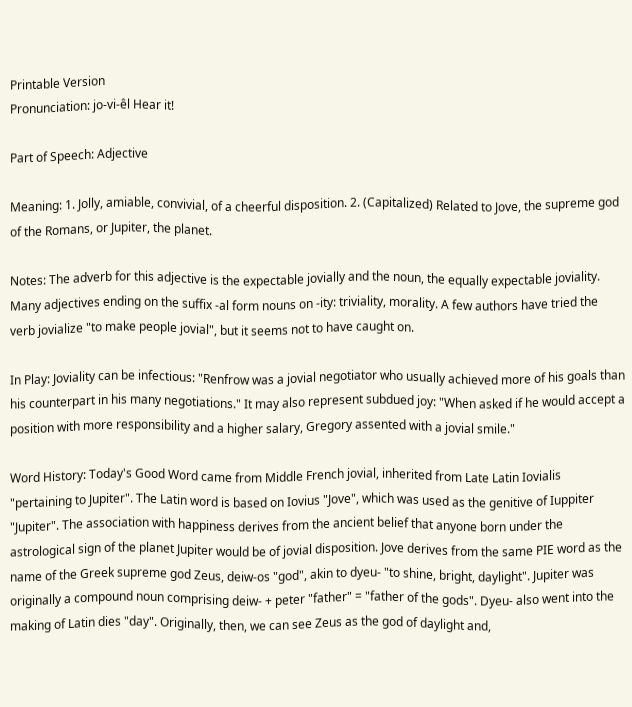Printable Version
Pronunciation: jo-vi-êl Hear it!

Part of Speech: Adjective

Meaning: 1. Jolly, amiable, convivial, of a cheerful disposition. 2. (Capitalized) Related to Jove, the supreme god of the Romans, or Jupiter, the planet.

Notes: The adverb for this adjective is the expectable jovially and the noun, the equally expectable joviality. Many adjectives ending on the suffix -al form nouns on -ity: triviality, morality. A few authors have tried the verb jovialize "to make people jovial", but it seems not to have caught on.

In Play: Joviality can be infectious: "Renfrow was a jovial negotiator who usually achieved more of his goals than his counterpart in his many negotiations." It may also represent subdued joy: "When asked if he would accept a position with more responsibility and a higher salary, Gregory assented with a jovial smile."

Word History: Today's Good Word came from Middle French jovial, inherited from Late Latin Iovialis "pertaining to Jupiter". The Latin word is based on Iovius "Jove", which was used as the genitive of Iuppiter "Jupiter". The association with happiness derives from the ancient belief that anyone born under the astrological sign of the planet Jupiter would be of jovial disposition. Jove derives from the same PIE word as the name of the Greek supreme god Zeus, deiw-os "god", akin to dyeu- "to shine, bright, daylight". Jupiter was originally a compound noun comprising deiw- + peter "father" = "father of the gods". Dyeu- also went into the making of Latin dies "day". Originally, then, we can see Zeus as the god of daylight and,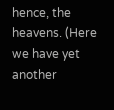hence, the heavens. (Here we have yet another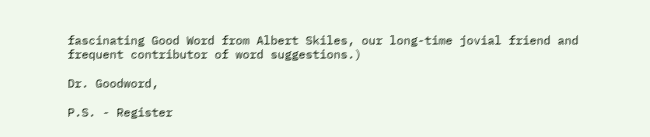fascinating Good Word from Albert Skiles, our long-time jovial friend and frequent contributor of word suggestions.)

Dr. Goodword,

P.S. - Register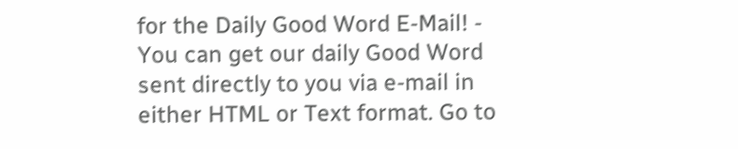for the Daily Good Word E-Mail! - You can get our daily Good Word sent directly to you via e-mail in either HTML or Text format. Go to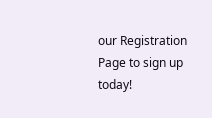our Registration Page to sign up today!